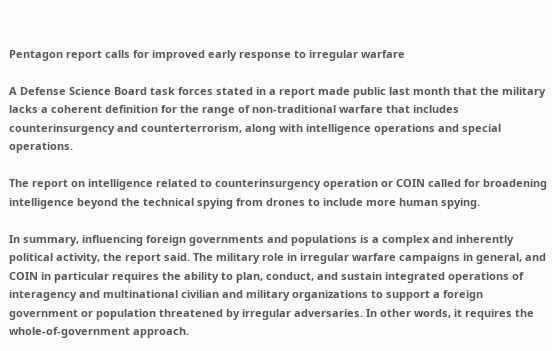Pentagon report calls for improved early response to irregular warfare

A Defense Science Board task forces stated in a report made public last month that the military lacks a coherent definition for the range of non-traditional warfare that includes counterinsurgency and counterterrorism, along with intelligence operations and special operations.

The report on intelligence related to counterinsurgency operation or COIN called for broadening intelligence beyond the technical spying from drones to include more human spying.

In summary, influencing foreign governments and populations is a complex and inherently political activity, the report said. The military role in irregular warfare campaigns in general, and COIN in particular requires the ability to plan, conduct, and sustain integrated operations of interagency and multinational civilian and military organizations to support a foreign government or population threatened by irregular adversaries. In other words, it requires the whole-of-government approach.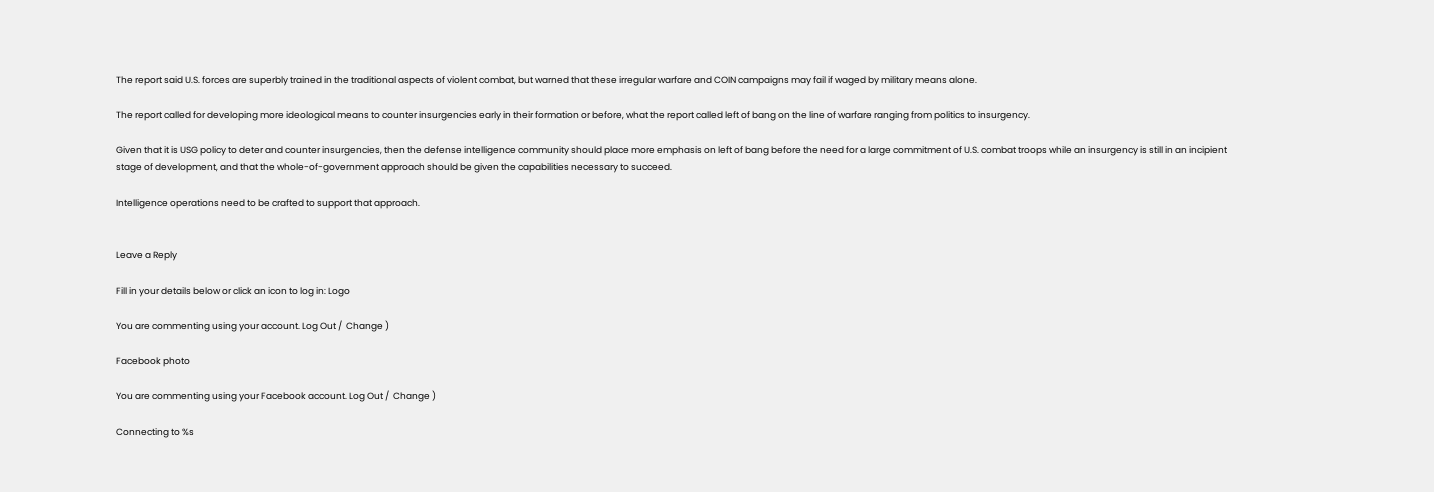The report said U.S. forces are superbly trained in the traditional aspects of violent combat, but warned that these irregular warfare and COIN campaigns may fail if waged by military means alone.

The report called for developing more ideological means to counter insurgencies early in their formation or before, what the report called left of bang on the line of warfare ranging from politics to insurgency.

Given that it is USG policy to deter and counter insurgencies, then the defense intelligence community should place more emphasis on left of bang before the need for a large commitment of U.S. combat troops while an insurgency is still in an incipient stage of development, and that the whole-of-government approach should be given the capabilities necessary to succeed.

Intelligence operations need to be crafted to support that approach.


Leave a Reply

Fill in your details below or click an icon to log in: Logo

You are commenting using your account. Log Out /  Change )

Facebook photo

You are commenting using your Facebook account. Log Out /  Change )

Connecting to %s